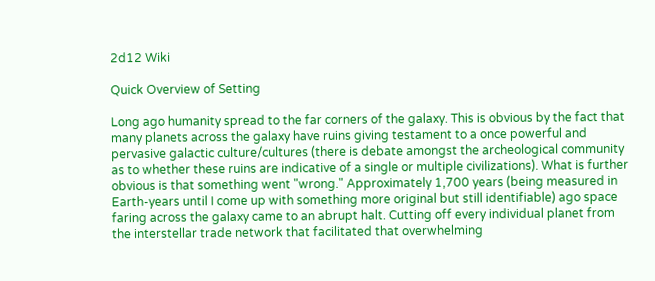2d12 Wiki

Quick Overview of Setting

Long ago humanity spread to the far corners of the galaxy. This is obvious by the fact that many planets across the galaxy have ruins giving testament to a once powerful and pervasive galactic culture/cultures (there is debate amongst the archeological community as to whether these ruins are indicative of a single or multiple civilizations). What is further obvious is that something went "wrong." Approximately 1,700 years (being measured in Earth-years until I come up with something more original but still identifiable) ago space faring across the galaxy came to an abrupt halt. Cutting off every individual planet from the interstellar trade network that facilitated that overwhelming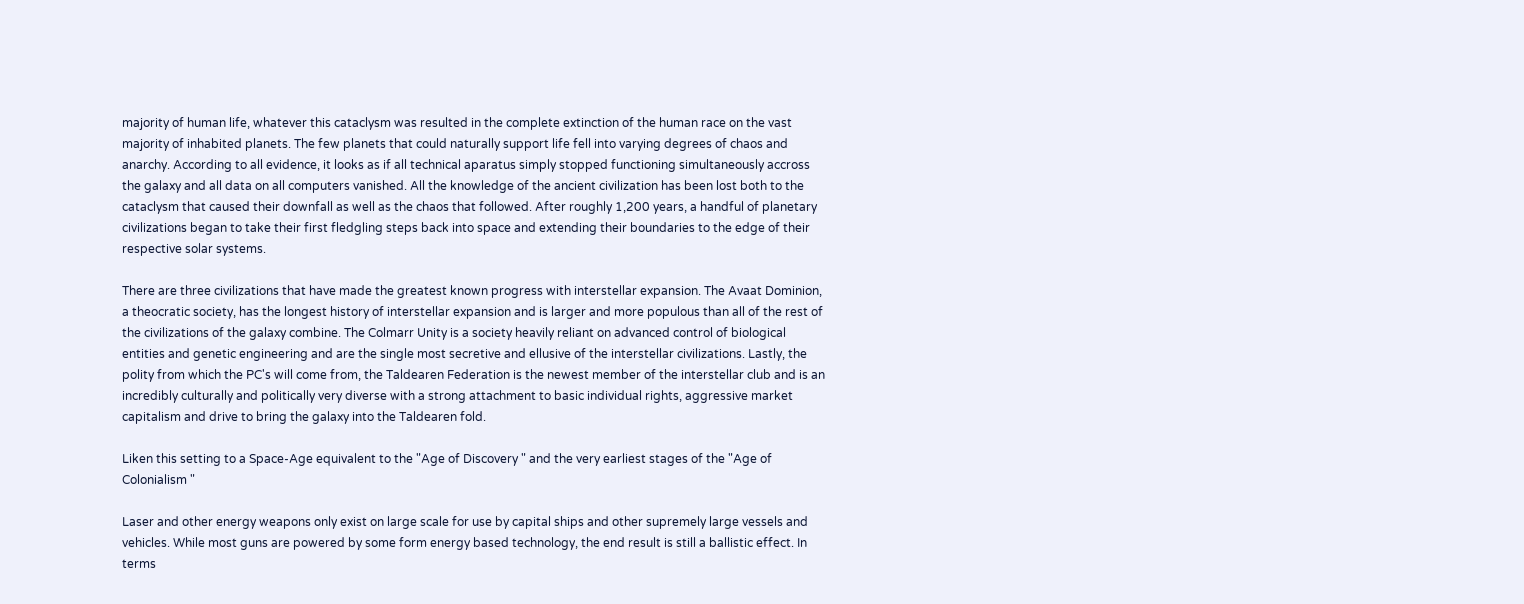majority of human life, whatever this cataclysm was resulted in the complete extinction of the human race on the vast majority of inhabited planets. The few planets that could naturally support life fell into varying degrees of chaos and anarchy. According to all evidence, it looks as if all technical aparatus simply stopped functioning simultaneously accross the galaxy and all data on all computers vanished. All the knowledge of the ancient civilization has been lost both to the cataclysm that caused their downfall as well as the chaos that followed. After roughly 1,200 years, a handful of planetary civilizations began to take their first fledgling steps back into space and extending their boundaries to the edge of their respective solar systems.

There are three civilizations that have made the greatest known progress with interstellar expansion. The Avaat Dominion, a theocratic society, has the longest history of interstellar expansion and is larger and more populous than all of the rest of the civilizations of the galaxy combine. The Colmarr Unity is a society heavily reliant on advanced control of biological entities and genetic engineering and are the single most secretive and ellusive of the interstellar civilizations. Lastly, the polity from which the PC's will come from, the Taldearen Federation is the newest member of the interstellar club and is an incredibly culturally and politically very diverse with a strong attachment to basic individual rights, aggressive market capitalism and drive to bring the galaxy into the Taldearen fold.

Liken this setting to a Space-Age equivalent to the "Age of Discovery " and the very earliest stages of the "Age of Colonialism "

Laser and other energy weapons only exist on large scale for use by capital ships and other supremely large vessels and vehicles. While most guns are powered by some form energy based technology, the end result is still a ballistic effect. In terms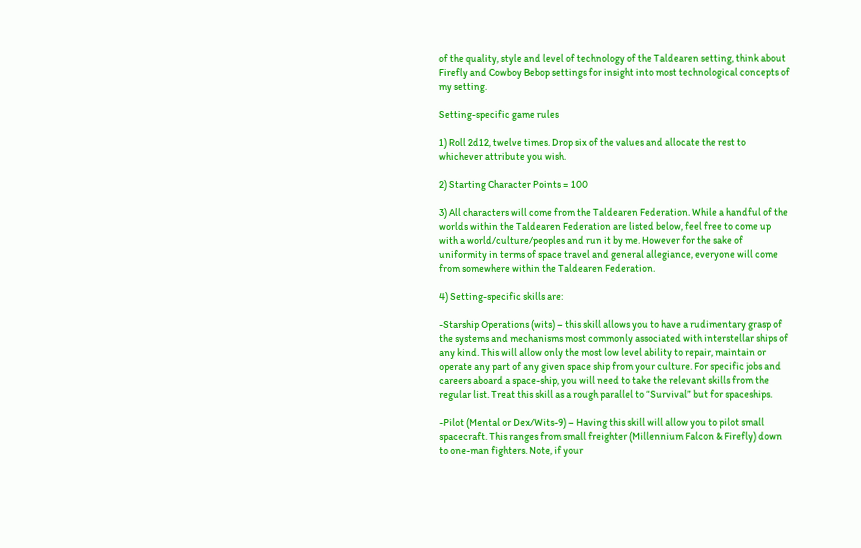of the quality, style and level of technology of the Taldearen setting, think about Firefly and Cowboy Bebop settings for insight into most technological concepts of my setting.

Setting-specific game rules

1) Roll 2d12, twelve times. Drop six of the values and allocate the rest to whichever attribute you wish.

2) Starting Character Points = 100

3) All characters will come from the Taldearen Federation. While a handful of the worlds within the Taldearen Federation are listed below, feel free to come up with a world/culture/peoples and run it by me. However for the sake of uniformity in terms of space travel and general allegiance, everyone will come from somewhere within the Taldearen Federation.

4) Setting-specific skills are:

-Starship Operations (wits) – this skill allows you to have a rudimentary grasp of the systems and mechanisms most commonly associated with interstellar ships of any kind. This will allow only the most low level ability to repair, maintain or operate any part of any given space ship from your culture. For specific jobs and careers aboard a space-ship, you will need to take the relevant skills from the regular list. Treat this skill as a rough parallel to “Survival” but for spaceships.

-Pilot (Mental or Dex/Wits-9) – Having this skill will allow you to pilot small spacecraft. This ranges from small freighter (Millennium Falcon & Firefly) down to one-man fighters. Note, if your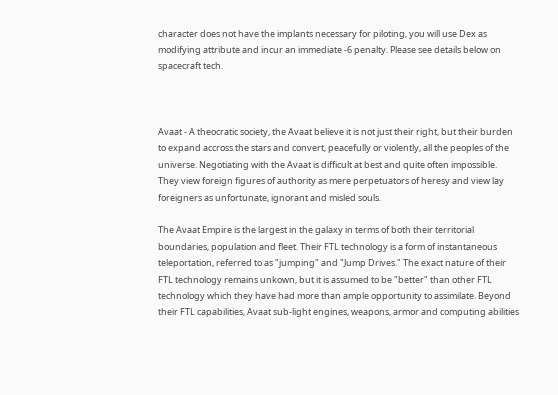character does not have the implants necessary for piloting, you will use Dex as modifying attribute and incur an immediate -6 penalty. Please see details below on spacecraft tech.



Avaat - A theocratic society, the Avaat believe it is not just their right, but their burden to expand accross the stars and convert, peacefully or violently, all the peoples of the universe. Negotiating with the Avaat is difficult at best and quite often impossible. They view foreign figures of authority as mere perpetuators of heresy and view lay foreigners as unfortunate, ignorant and misled souls.

The Avaat Empire is the largest in the galaxy in terms of both their territorial boundaries, population and fleet. Their FTL technology is a form of instantaneous teleportation, referred to as "jumping" and "Jump Drives." The exact nature of their FTL technology remains unkown, but it is assumed to be "better" than other FTL technology which they have had more than ample opportunity to assimilate. Beyond their FTL capabilities, Avaat sub-light engines, weapons, armor and computing abilities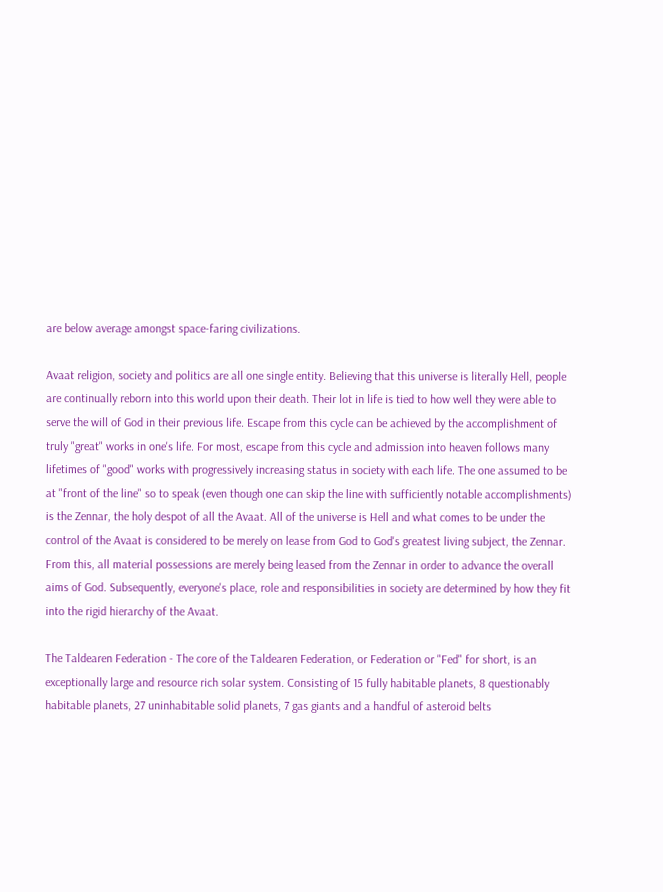are below average amongst space-faring civilizations.

Avaat religion, society and politics are all one single entity. Believing that this universe is literally Hell, people are continually reborn into this world upon their death. Their lot in life is tied to how well they were able to serve the will of God in their previous life. Escape from this cycle can be achieved by the accomplishment of truly "great" works in one's life. For most, escape from this cycle and admission into heaven follows many lifetimes of "good" works with progressively increasing status in society with each life. The one assumed to be at "front of the line" so to speak (even though one can skip the line with sufficiently notable accomplishments) is the Zennar, the holy despot of all the Avaat. All of the universe is Hell and what comes to be under the control of the Avaat is considered to be merely on lease from God to God's greatest living subject, the Zennar. From this, all material possessions are merely being leased from the Zennar in order to advance the overall aims of God. Subsequently, everyone's place, role and responsibilities in society are determined by how they fit into the rigid hierarchy of the Avaat.

The Taldearen Federation - The core of the Taldearen Federation, or Federation or "Fed" for short, is an exceptionally large and resource rich solar system. Consisting of 15 fully habitable planets, 8 questionably habitable planets, 27 uninhabitable solid planets, 7 gas giants and a handful of asteroid belts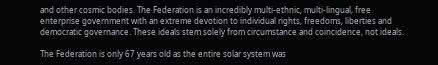and other cosmic bodies. The Federation is an incredibly multi-ethnic, multi-lingual, free enterprise government with an extreme devotion to individual rights, freedoms, liberties and democratic governance. These ideals stem solely from circumstance and coincidence, not ideals.

The Federation is only 67 years old as the entire solar system was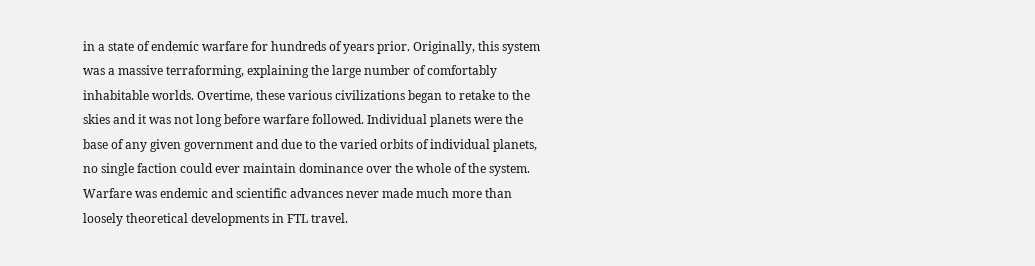in a state of endemic warfare for hundreds of years prior. Originally, this system was a massive terraforming, explaining the large number of comfortably inhabitable worlds. Overtime, these various civilizations began to retake to the skies and it was not long before warfare followed. Individual planets were the base of any given government and due to the varied orbits of individual planets, no single faction could ever maintain dominance over the whole of the system. Warfare was endemic and scientific advances never made much more than loosely theoretical developments in FTL travel.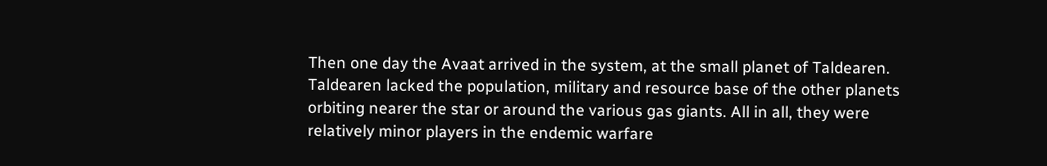Then one day the Avaat arrived in the system, at the small planet of Taldearen. Taldearen lacked the population, military and resource base of the other planets orbiting nearer the star or around the various gas giants. All in all, they were relatively minor players in the endemic warfare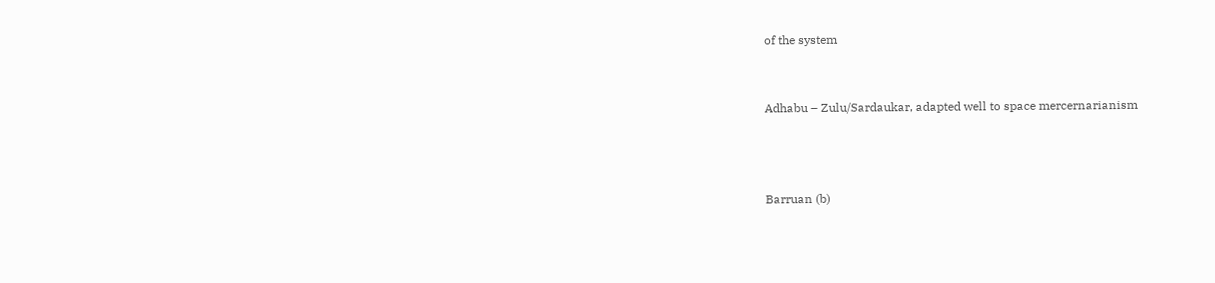of the system


Adhabu – Zulu/Sardaukar, adapted well to space mercernarianism



Barruan (b)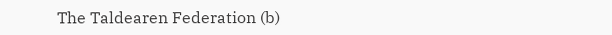The Taldearen Federation (b)